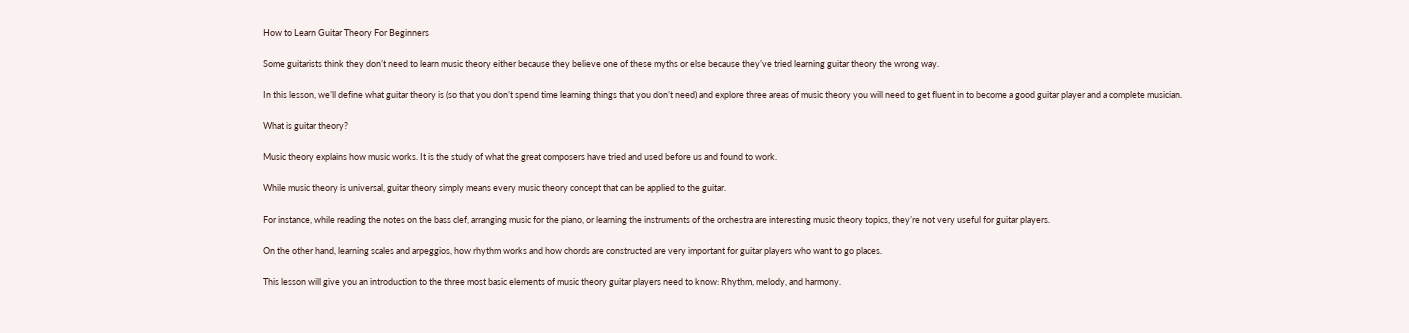How to Learn Guitar Theory For Beginners

Some guitarists think they don’t need to learn music theory either because they believe one of these myths or else because they’ve tried learning guitar theory the wrong way.

In this lesson, we’ll define what guitar theory is (so that you don’t spend time learning things that you don’t need) and explore three areas of music theory you will need to get fluent in to become a good guitar player and a complete musician.

What is guitar theory?

Music theory explains how music works. It is the study of what the great composers have tried and used before us and found to work.

While music theory is universal, guitar theory simply means every music theory concept that can be applied to the guitar.

For instance, while reading the notes on the bass clef, arranging music for the piano, or learning the instruments of the orchestra are interesting music theory topics, they’re not very useful for guitar players.

On the other hand, learning scales and arpeggios, how rhythm works and how chords are constructed are very important for guitar players who want to go places.

This lesson will give you an introduction to the three most basic elements of music theory guitar players need to know: Rhythm, melody, and harmony.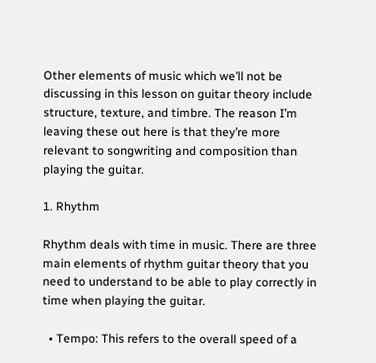Other elements of music which we’ll not be discussing in this lesson on guitar theory include structure, texture, and timbre. The reason I’m leaving these out here is that they’re more relevant to songwriting and composition than playing the guitar.

1. Rhythm

Rhythm deals with time in music. There are three main elements of rhythm guitar theory that you need to understand to be able to play correctly in time when playing the guitar.

  • Tempo: This refers to the overall speed of a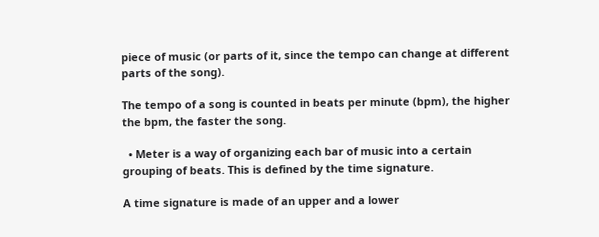piece of music (or parts of it, since the tempo can change at different parts of the song).

The tempo of a song is counted in beats per minute (bpm), the higher the bpm, the faster the song.

  • Meter is a way of organizing each bar of music into a certain grouping of beats. This is defined by the time signature.

A time signature is made of an upper and a lower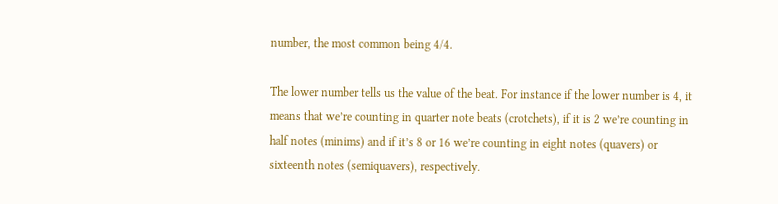number, the most common being 4/4.

The lower number tells us the value of the beat. For instance if the lower number is 4, it means that we’re counting in quarter note beats (crotchets), if it is 2 we’re counting in half notes (minims) and if it’s 8 or 16 we’re counting in eight notes (quavers) or sixteenth notes (semiquavers), respectively.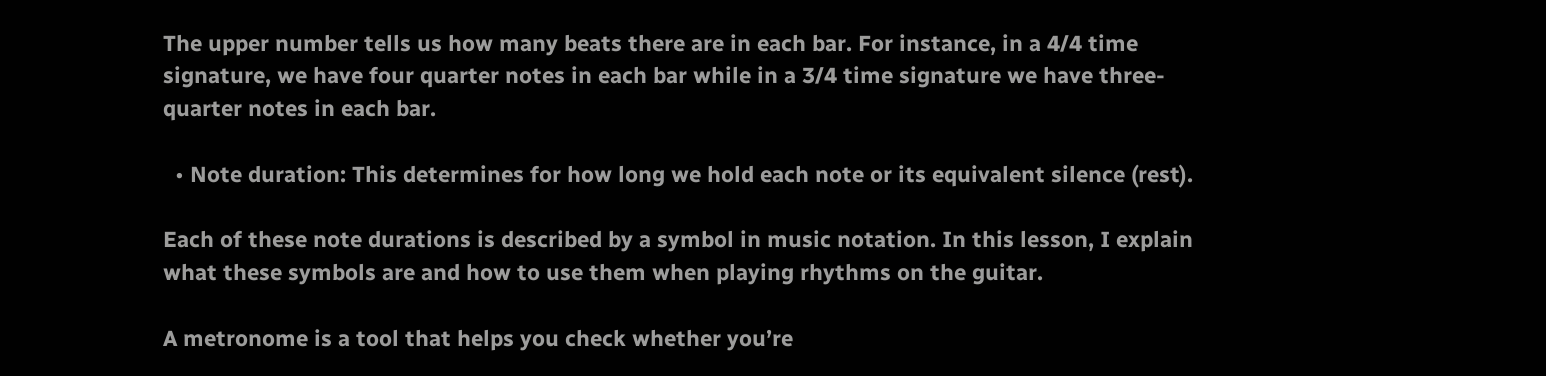The upper number tells us how many beats there are in each bar. For instance, in a 4/4 time signature, we have four quarter notes in each bar while in a 3/4 time signature we have three-quarter notes in each bar.

  • Note duration: This determines for how long we hold each note or its equivalent silence (rest).

Each of these note durations is described by a symbol in music notation. In this lesson, I explain what these symbols are and how to use them when playing rhythms on the guitar.

A metronome is a tool that helps you check whether you’re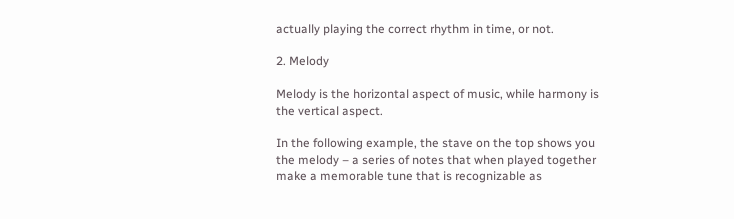actually playing the correct rhythm in time, or not.

2. Melody

Melody is the horizontal aspect of music, while harmony is the vertical aspect.

In the following example, the stave on the top shows you the melody – a series of notes that when played together make a memorable tune that is recognizable as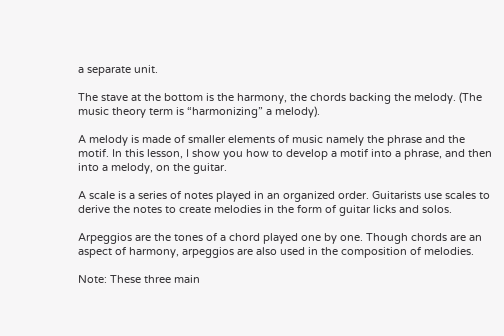a separate unit.

The stave at the bottom is the harmony, the chords backing the melody. (The music theory term is “harmonizing” a melody).

A melody is made of smaller elements of music namely the phrase and the motif. In this lesson, I show you how to develop a motif into a phrase, and then into a melody, on the guitar.

A scale is a series of notes played in an organized order. Guitarists use scales to derive the notes to create melodies in the form of guitar licks and solos.

Arpeggios are the tones of a chord played one by one. Though chords are an aspect of harmony, arpeggios are also used in the composition of melodies.

Note: These three main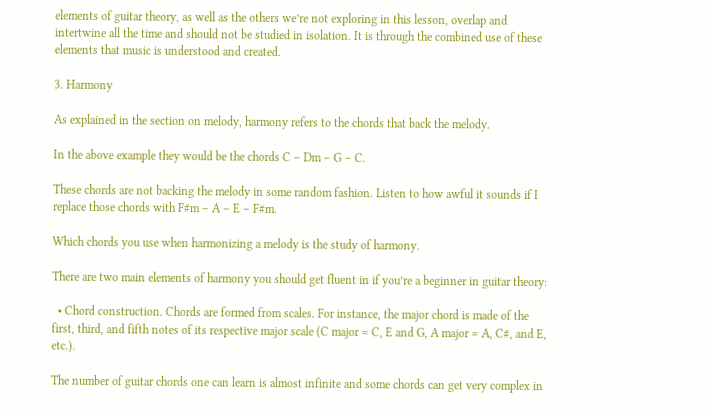elements of guitar theory, as well as the others we’re not exploring in this lesson, overlap and intertwine all the time and should not be studied in isolation. It is through the combined use of these elements that music is understood and created.

3. Harmony

As explained in the section on melody, harmony refers to the chords that back the melody.

In the above example they would be the chords C – Dm – G – C.

These chords are not backing the melody in some random fashion. Listen to how awful it sounds if I replace those chords with F#m – A – E – F#m.

Which chords you use when harmonizing a melody is the study of harmony.

There are two main elements of harmony you should get fluent in if you’re a beginner in guitar theory:

  • Chord construction. Chords are formed from scales. For instance, the major chord is made of the first, third, and fifth notes of its respective major scale (C major = C, E and G, A major = A, C#, and E, etc.).

The number of guitar chords one can learn is almost infinite and some chords can get very complex in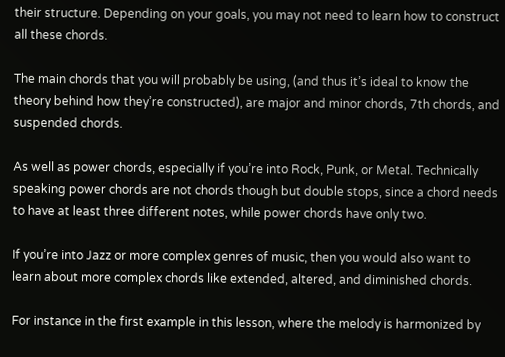their structure. Depending on your goals, you may not need to learn how to construct all these chords.

The main chords that you will probably be using, (and thus it’s ideal to know the theory behind how they’re constructed), are major and minor chords, 7th chords, and suspended chords.

As well as power chords, especially if you’re into Rock, Punk, or Metal. Technically speaking power chords are not chords though but double stops, since a chord needs to have at least three different notes, while power chords have only two.

If you’re into Jazz or more complex genres of music, then you would also want to learn about more complex chords like extended, altered, and diminished chords.

For instance in the first example in this lesson, where the melody is harmonized by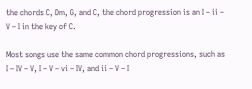the chords C, Dm, G, and C, the chord progression is an I – ii – V – I in the key of C.

Most songs use the same common chord progressions, such as I – IV – V, I – V – vi – IV, and ii – V – I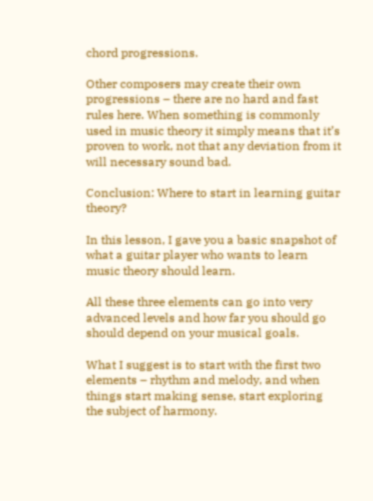chord progressions.

Other composers may create their own progressions – there are no hard and fast rules here. When something is commonly used in music theory it simply means that it’s proven to work, not that any deviation from it will necessary sound bad.

Conclusion: Where to start in learning guitar theory?

In this lesson, I gave you a basic snapshot of what a guitar player who wants to learn music theory should learn.

All these three elements can go into very advanced levels and how far you should go should depend on your musical goals.

What I suggest is to start with the first two elements – rhythm and melody, and when things start making sense, start exploring the subject of harmony.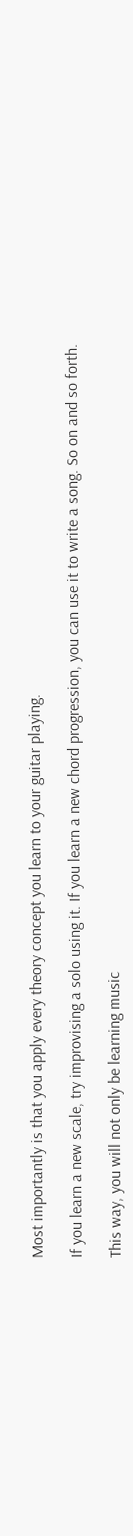Most importantly is that you apply every theory concept you learn to your guitar playing.

If you learn a new scale, try improvising a solo using it. If you learn a new chord progression, you can use it to write a song. So on and so forth.

This way, you will not only be learning music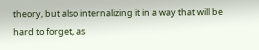theory, but also internalizing it in a way that will be hard to forget, as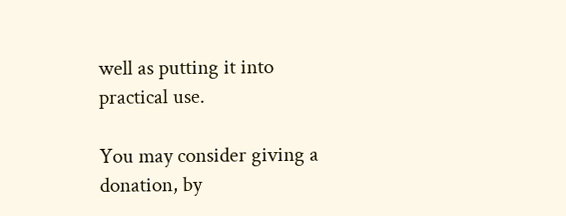well as putting it into practical use.

You may consider giving a donation, by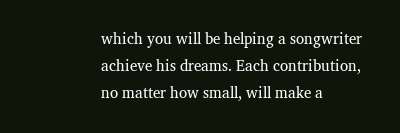which you will be helping a songwriter achieve his dreams. Each contribution, no matter how small, will make a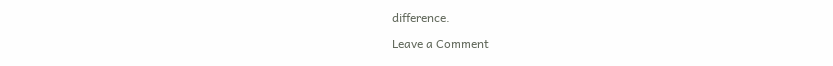difference.

Leave a Comment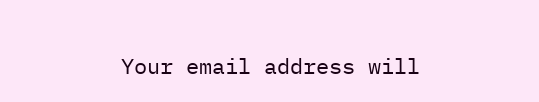Your email address will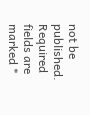not be published. Required fields are marked *